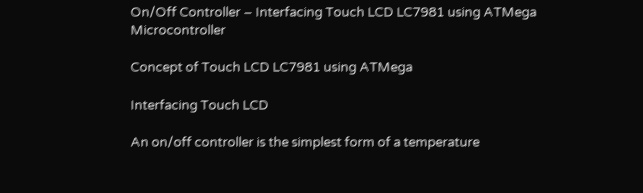On/Off Controller – Interfacing Touch LCD LC7981 using ATMega Microcontroller

Concept of Touch LCD LC7981 using ATMega

Interfacing Touch LCD

An on/off controller is the simplest form of a temperature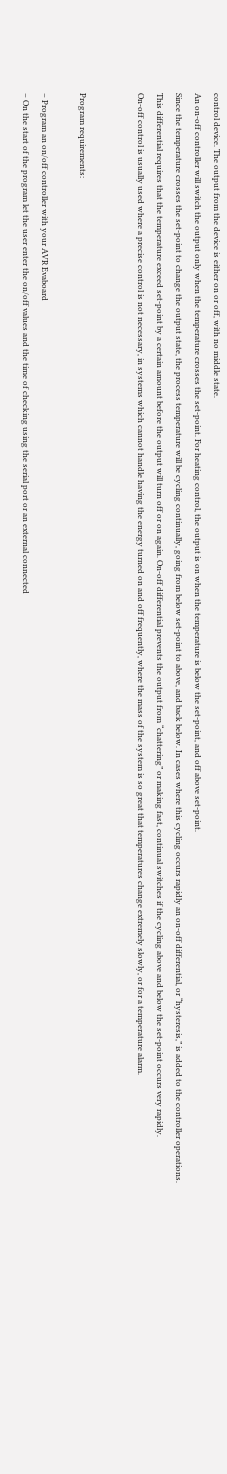control device. The output from the device is either on or off, with no middle state.
An on-off controller will switch the output only when the temperature crosses the set-point. For heating control, the output is on when the temperature is below the set-point, and off above set-point.
Since the temperature crosses the set-point to change the output state, the process temperature will be cycling continually, going from below set-point to above, and back below. In cases where this cycling occurs rapidly an on-off differential, or “hysteresis,” is added to the controller operations. This differential requires that the temperature exceed set-point by a certain amount before the output will turn off or on again. On-off differential prevents the output from “chattering” or making fast, continual switches if the cycling above and below the set-point occurs very rapidly.
On-off control is usually used where a precise control is not necessary, in systems which cannot handle having the energy turned on and off frequently, where the mass of the system is so great that temperatures change extremely slowly, or for a temperature alarm.


Program requirements:

– Program an on/off controller with your AVR Evaboard
– On the start of the program let the user enter the on/off values and the time of checking using the serial port or an external connected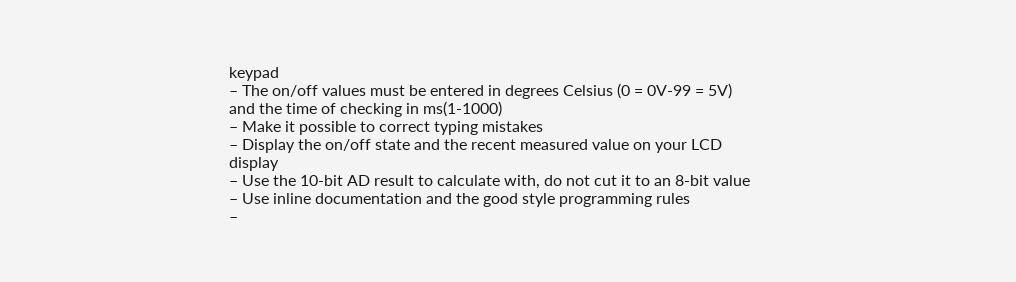keypad
– The on/off values must be entered in degrees Celsius (0 = 0V-99 = 5V) and the time of checking in ms(1-1000)
– Make it possible to correct typing mistakes
– Display the on/off state and the recent measured value on your LCD display
– Use the 10-bit AD result to calculate with, do not cut it to an 8-bit value
– Use inline documentation and the good style programming rules
–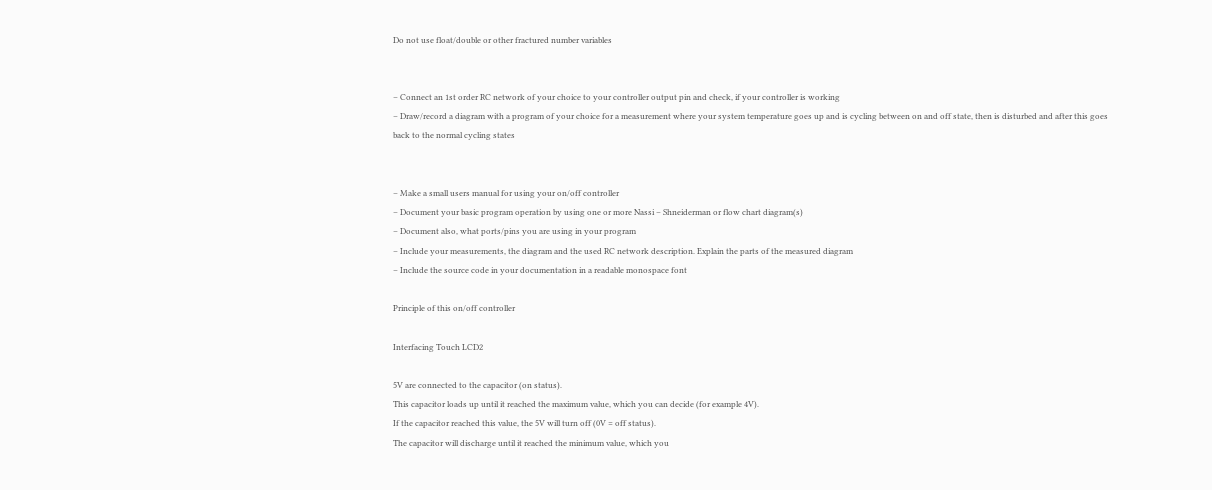Do not use float/double or other fractured number variables


– Connect an 1st order RC network of your choice to your controller output pin and check, if your controller is working
– Draw/record a diagram with a program of your choice for a measurement where your system temperature goes up and is cycling between on and off state, then is disturbed and after this goes back to the normal cycling states


– Make a small users manual for using your on/off controller
– Document your basic program operation by using one or more Nassi – Shneiderman or flow chart diagram(s)
– Document also, what ports/pins you are using in your program
– Include your measurements, the diagram and the used RC network description. Explain the parts of the measured diagram
– Include the source code in your documentation in a readable monospace font

Principle of this on/off controller

Interfacing Touch LCD2

5V are connected to the capacitor (on status).
This capacitor loads up until it reached the maximum value, which you can decide (for example 4V).
If the capacitor reached this value, the 5V will turn off (0V = off status).
The capacitor will discharge until it reached the minimum value, which you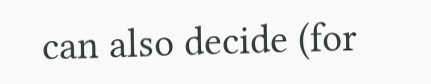can also decide (for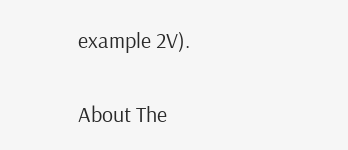example 2V).

About The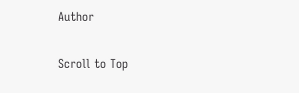Author

Scroll to Top